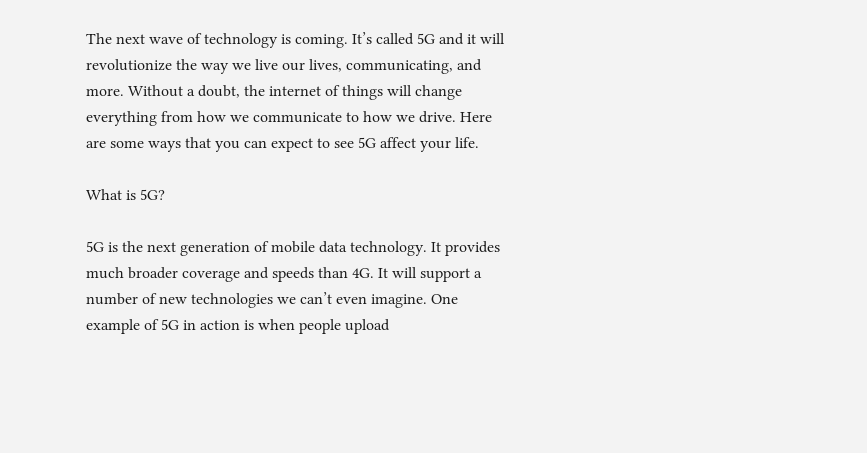The next wave of technology is coming. It’s called 5G and it will revolutionize the way we live our lives, communicating, and more. Without a doubt, the internet of things will change everything from how we communicate to how we drive. Here are some ways that you can expect to see 5G affect your life.

What is 5G?

5G is the next generation of mobile data technology. It provides much broader coverage and speeds than 4G. It will support a number of new technologies we can’t even imagine. One example of 5G in action is when people upload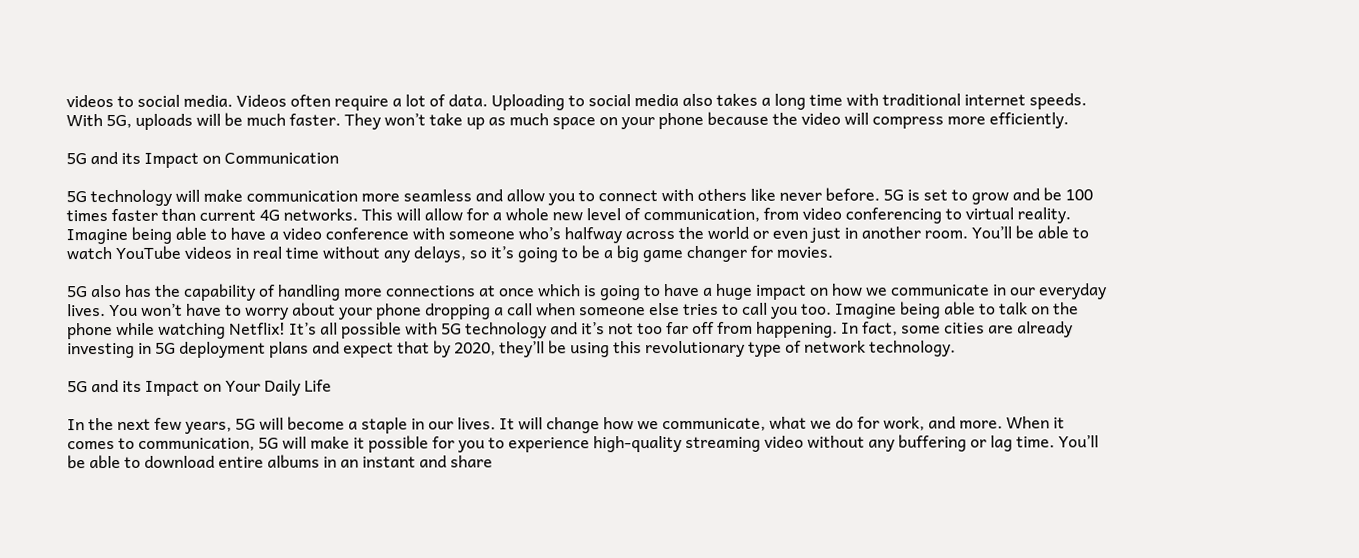videos to social media. Videos often require a lot of data. Uploading to social media also takes a long time with traditional internet speeds. With 5G, uploads will be much faster. They won’t take up as much space on your phone because the video will compress more efficiently.

5G and its Impact on Communication

5G technology will make communication more seamless and allow you to connect with others like never before. 5G is set to grow and be 100 times faster than current 4G networks. This will allow for a whole new level of communication, from video conferencing to virtual reality. Imagine being able to have a video conference with someone who’s halfway across the world or even just in another room. You’ll be able to watch YouTube videos in real time without any delays, so it’s going to be a big game changer for movies.

5G also has the capability of handling more connections at once which is going to have a huge impact on how we communicate in our everyday lives. You won’t have to worry about your phone dropping a call when someone else tries to call you too. Imagine being able to talk on the phone while watching Netflix! It’s all possible with 5G technology and it’s not too far off from happening. In fact, some cities are already investing in 5G deployment plans and expect that by 2020, they’ll be using this revolutionary type of network technology.

5G and its Impact on Your Daily Life

In the next few years, 5G will become a staple in our lives. It will change how we communicate, what we do for work, and more. When it comes to communication, 5G will make it possible for you to experience high-quality streaming video without any buffering or lag time. You’ll be able to download entire albums in an instant and share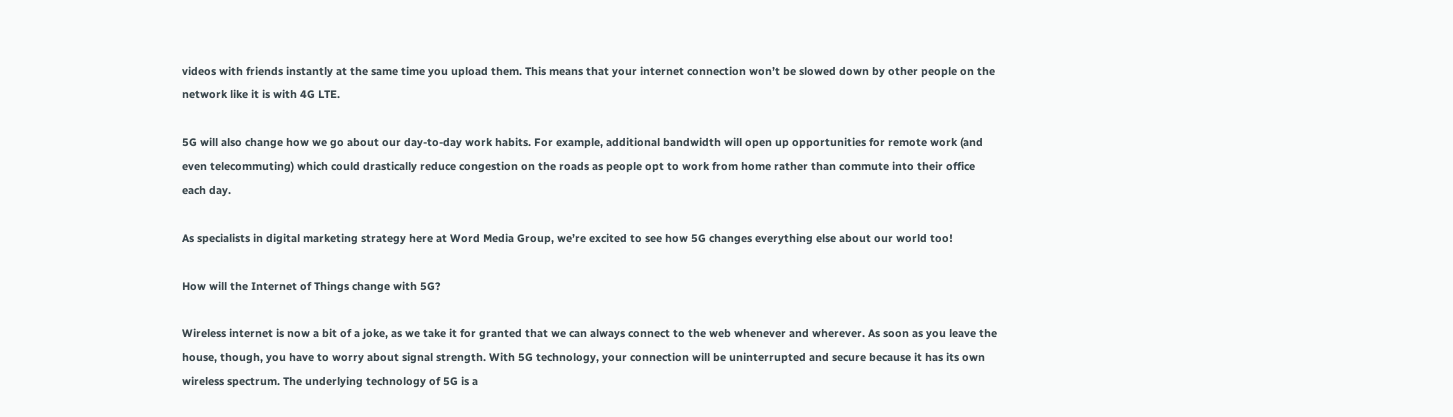videos with friends instantly at the same time you upload them. This means that your internet connection won’t be slowed down by other people on the network like it is with 4G LTE.

5G will also change how we go about our day-to-day work habits. For example, additional bandwidth will open up opportunities for remote work (and even telecommuting) which could drastically reduce congestion on the roads as people opt to work from home rather than commute into their office each day.

As specialists in digital marketing strategy here at Word Media Group, we’re excited to see how 5G changes everything else about our world too!

How will the Internet of Things change with 5G?

Wireless internet is now a bit of a joke, as we take it for granted that we can always connect to the web whenever and wherever. As soon as you leave the house, though, you have to worry about signal strength. With 5G technology, your connection will be uninterrupted and secure because it has its own wireless spectrum. The underlying technology of 5G is a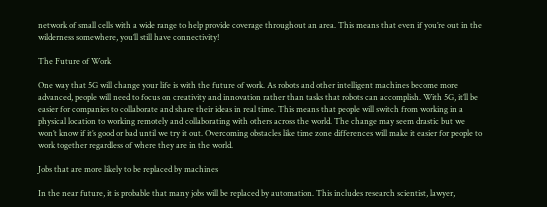network of small cells with a wide range to help provide coverage throughout an area. This means that even if you’re out in the wilderness somewhere, you’ll still have connectivity!

The Future of Work

One way that 5G will change your life is with the future of work. As robots and other intelligent machines become more advanced, people will need to focus on creativity and innovation rather than tasks that robots can accomplish. With 5G, it’ll be easier for companies to collaborate and share their ideas in real time. This means that people will switch from working in a physical location to working remotely and collaborating with others across the world. The change may seem drastic but we won’t know if it’s good or bad until we try it out. Overcoming obstacles like time zone differences will make it easier for people to work together regardless of where they are in the world.

Jobs that are more likely to be replaced by machines

In the near future, it is probable that many jobs will be replaced by automation. This includes research scientist, lawyer,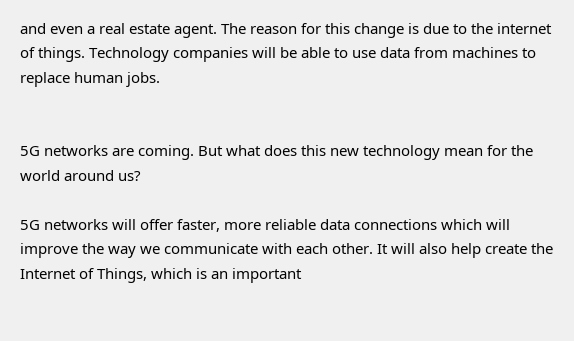and even a real estate agent. The reason for this change is due to the internet of things. Technology companies will be able to use data from machines to replace human jobs.


5G networks are coming. But what does this new technology mean for the world around us?

5G networks will offer faster, more reliable data connections which will improve the way we communicate with each other. It will also help create the Internet of Things, which is an important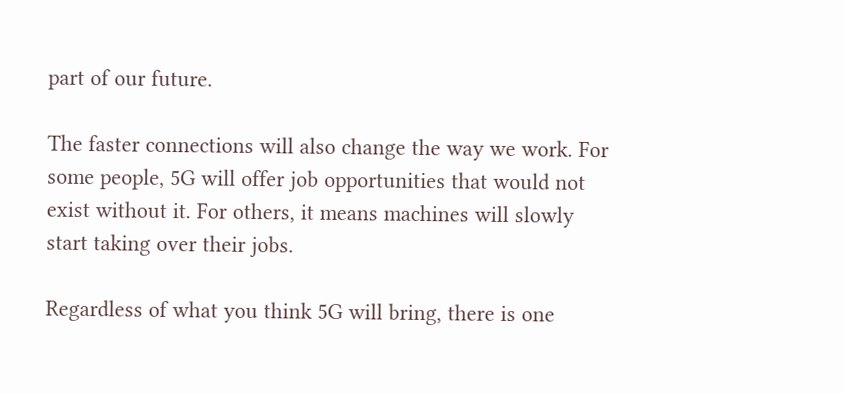part of our future.

The faster connections will also change the way we work. For some people, 5G will offer job opportunities that would not exist without it. For others, it means machines will slowly start taking over their jobs.

Regardless of what you think 5G will bring, there is one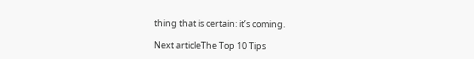thing that is certain: it’s coming.

Next articleThe Top 10 Tips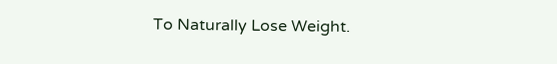To Naturally Lose Weight.